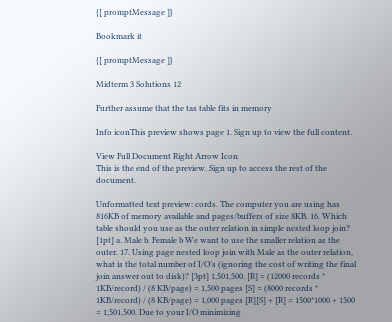{[ promptMessage ]}

Bookmark it

{[ promptMessage ]}

Midterm 3 Solutions 12

Further assume that the tas table fits in memory

Info iconThis preview shows page 1. Sign up to view the full content.

View Full Document Right Arrow Icon
This is the end of the preview. Sign up to access the rest of the document.

Unformatted text preview: cords. The computer you are using has 816KB of memory available and pages/buffers of size 8KB. 16. Which table should you use as the outer relation in simple nested loop join? [1pt] a. Male b. Female b We want to use the smaller relation as the outer. 17. Using page nested loop join with Male as the outer relation, what is the total number of I/O’s (ignoring the cost of writing the final join answer out to disk)? [3pt] 1,501,500. [R] = (12000 records * 1KB/record) / (8 KB/page) = 1,500 pages [S] = (8000 records * 1KB/record) / (8 KB/page) = 1,000 pages [R][S] + [R] = 1500*1000 + 1500 = 1,501,500. Due to your I/O minimizing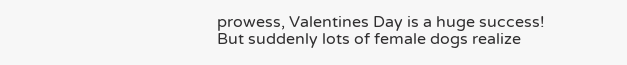prowess, Valentines Day is a huge success! But suddenly lots of female dogs realize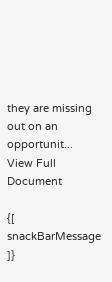they are missing out on an opportunit...
View Full Document

{[ snackBarMessage ]}